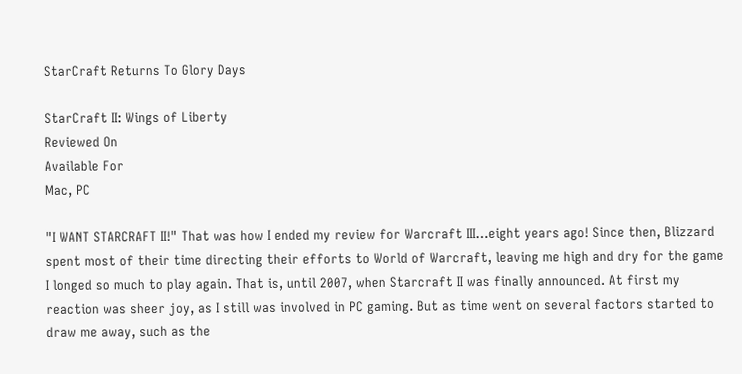StarCraft Returns To Glory Days

StarCraft II: Wings of Liberty
Reviewed On
Available For
Mac, PC

"I WANT STARCRAFT II!" That was how I ended my review for Warcraft III…eight years ago! Since then, Blizzard spent most of their time directing their efforts to World of Warcraft, leaving me high and dry for the game I longed so much to play again. That is, until 2007, when Starcraft II was finally announced. At first my reaction was sheer joy, as I still was involved in PC gaming. But as time went on several factors started to draw me away, such as the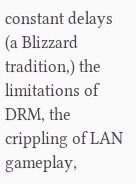constant delays (a Blizzard tradition,) the limitations of DRM, the crippling of LAN gameplay,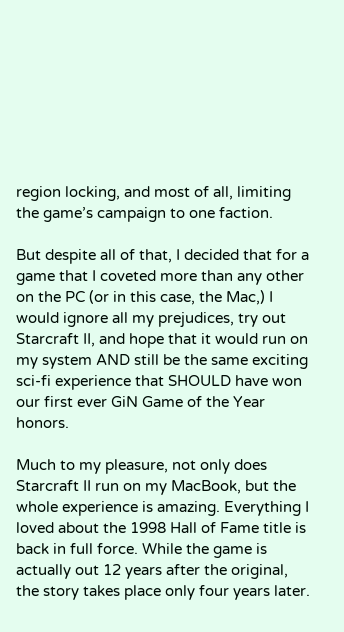region locking, and most of all, limiting the game’s campaign to one faction.

But despite all of that, I decided that for a game that I coveted more than any other on the PC (or in this case, the Mac,) I would ignore all my prejudices, try out Starcraft II, and hope that it would run on my system AND still be the same exciting sci-fi experience that SHOULD have won our first ever GiN Game of the Year honors.

Much to my pleasure, not only does Starcraft II run on my MacBook, but the whole experience is amazing. Everything I loved about the 1998 Hall of Fame title is back in full force. While the game is actually out 12 years after the original, the story takes place only four years later.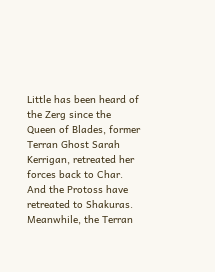Little has been heard of the Zerg since the Queen of Blades, former Terran Ghost Sarah Kerrigan, retreated her forces back to Char. And the Protoss have retreated to Shakuras. Meanwhile, the Terran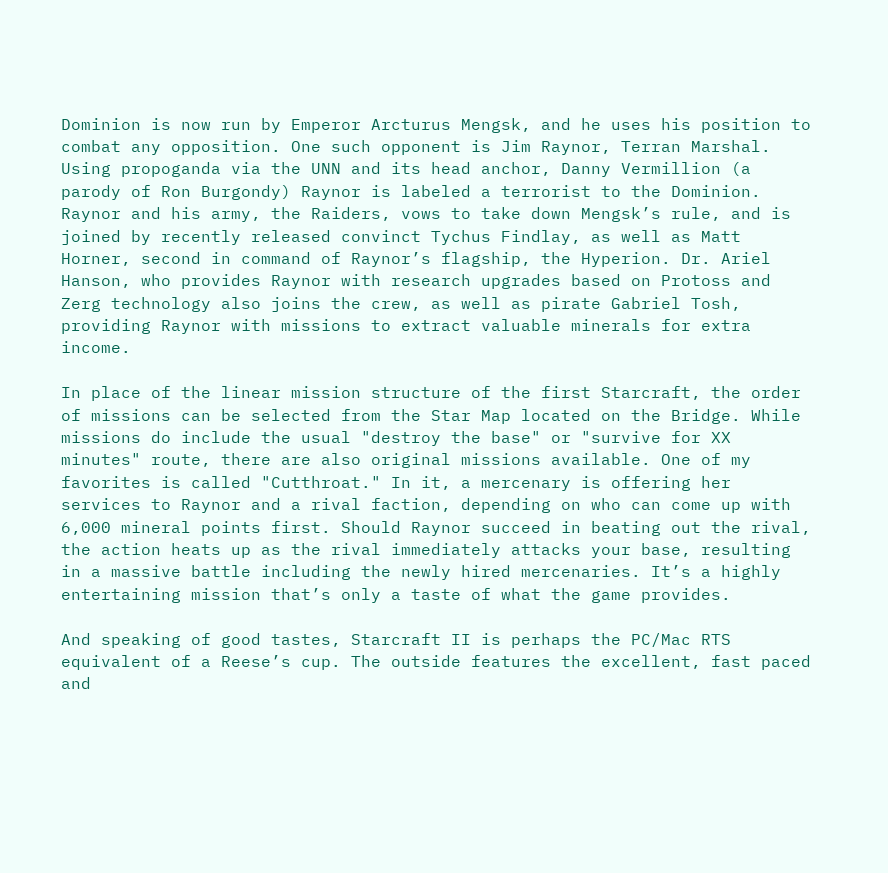Dominion is now run by Emperor Arcturus Mengsk, and he uses his position to combat any opposition. One such opponent is Jim Raynor, Terran Marshal. Using propoganda via the UNN and its head anchor, Danny Vermillion (a parody of Ron Burgondy) Raynor is labeled a terrorist to the Dominion. Raynor and his army, the Raiders, vows to take down Mengsk’s rule, and is joined by recently released convinct Tychus Findlay, as well as Matt Horner, second in command of Raynor’s flagship, the Hyperion. Dr. Ariel Hanson, who provides Raynor with research upgrades based on Protoss and Zerg technology also joins the crew, as well as pirate Gabriel Tosh, providing Raynor with missions to extract valuable minerals for extra income.

In place of the linear mission structure of the first Starcraft, the order of missions can be selected from the Star Map located on the Bridge. While missions do include the usual "destroy the base" or "survive for XX minutes" route, there are also original missions available. One of my favorites is called "Cutthroat." In it, a mercenary is offering her services to Raynor and a rival faction, depending on who can come up with 6,000 mineral points first. Should Raynor succeed in beating out the rival, the action heats up as the rival immediately attacks your base, resulting in a massive battle including the newly hired mercenaries. It’s a highly entertaining mission that’s only a taste of what the game provides.

And speaking of good tastes, Starcraft II is perhaps the PC/Mac RTS equivalent of a Reese’s cup. The outside features the excellent, fast paced and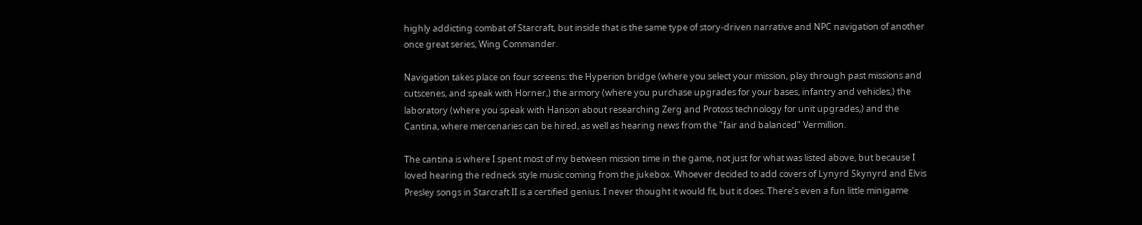highly addicting combat of Starcraft, but inside that is the same type of story-driven narrative and NPC navigation of another once great series, Wing Commander.

Navigation takes place on four screens: the Hyperion bridge (where you select your mission, play through past missions and cutscenes, and speak with Horner,) the armory (where you purchase upgrades for your bases, infantry and vehicles,) the laboratory (where you speak with Hanson about researching Zerg and Protoss technology for unit upgrades,) and the Cantina, where mercenaries can be hired, as well as hearing news from the "fair and balanced" Vermillion.

The cantina is where I spent most of my between mission time in the game, not just for what was listed above, but because I loved hearing the redneck style music coming from the jukebox. Whoever decided to add covers of Lynyrd Skynyrd and Elvis Presley songs in Starcraft II is a certified genius. I never thought it would fit, but it does. There’s even a fun little minigame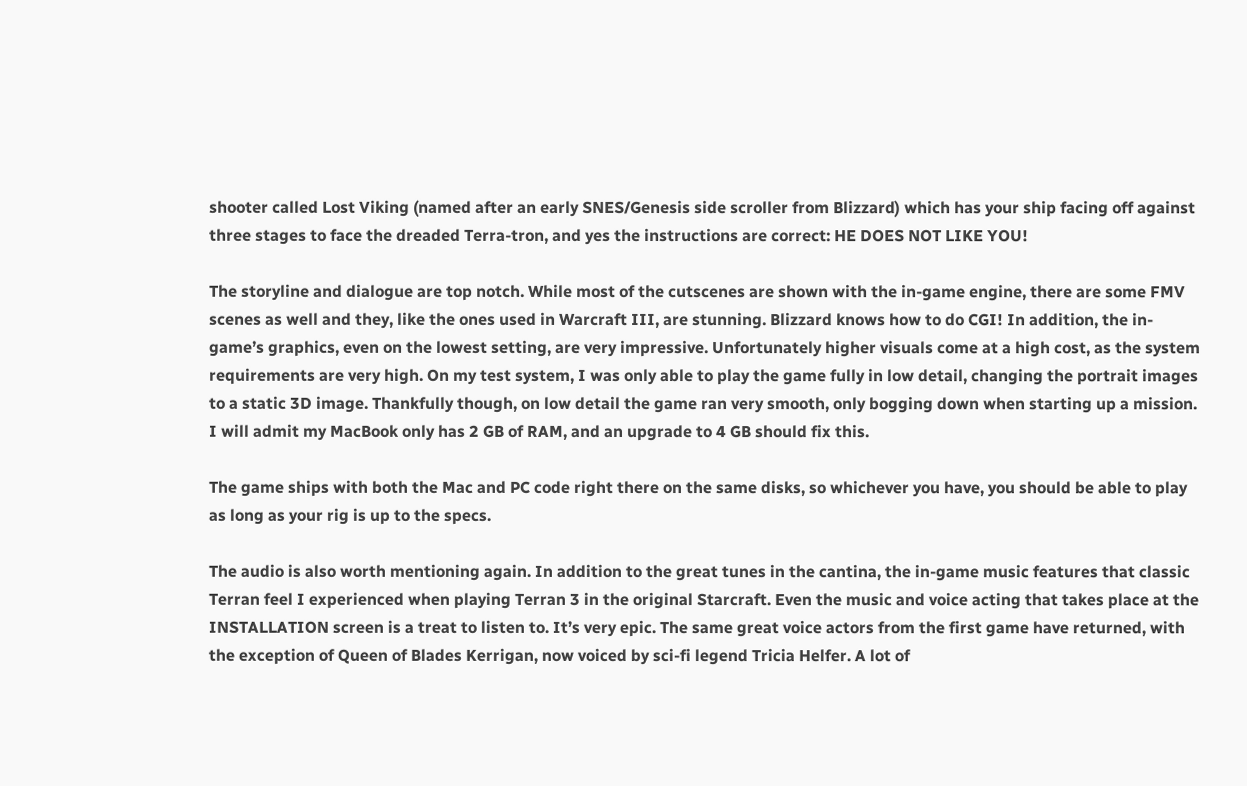shooter called Lost Viking (named after an early SNES/Genesis side scroller from Blizzard) which has your ship facing off against three stages to face the dreaded Terra-tron, and yes the instructions are correct: HE DOES NOT LIKE YOU!

The storyline and dialogue are top notch. While most of the cutscenes are shown with the in-game engine, there are some FMV scenes as well and they, like the ones used in Warcraft III, are stunning. Blizzard knows how to do CGI! In addition, the in-game’s graphics, even on the lowest setting, are very impressive. Unfortunately higher visuals come at a high cost, as the system requirements are very high. On my test system, I was only able to play the game fully in low detail, changing the portrait images to a static 3D image. Thankfully though, on low detail the game ran very smooth, only bogging down when starting up a mission. I will admit my MacBook only has 2 GB of RAM, and an upgrade to 4 GB should fix this.

The game ships with both the Mac and PC code right there on the same disks, so whichever you have, you should be able to play as long as your rig is up to the specs.

The audio is also worth mentioning again. In addition to the great tunes in the cantina, the in-game music features that classic Terran feel I experienced when playing Terran 3 in the original Starcraft. Even the music and voice acting that takes place at the INSTALLATION screen is a treat to listen to. It’s very epic. The same great voice actors from the first game have returned, with the exception of Queen of Blades Kerrigan, now voiced by sci-fi legend Tricia Helfer. A lot of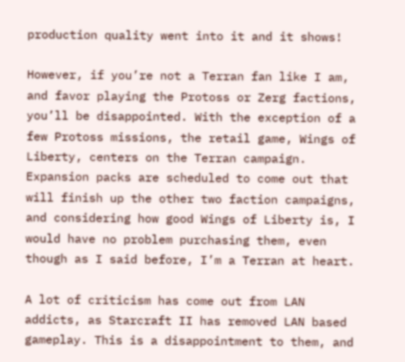production quality went into it and it shows!

However, if you’re not a Terran fan like I am, and favor playing the Protoss or Zerg factions, you’ll be disappointed. With the exception of a few Protoss missions, the retail game, Wings of Liberty, centers on the Terran campaign. Expansion packs are scheduled to come out that will finish up the other two faction campaigns, and considering how good Wings of Liberty is, I would have no problem purchasing them, even though as I said before, I’m a Terran at heart.

A lot of criticism has come out from LAN addicts, as Starcraft II has removed LAN based gameplay. This is a disappointment to them, and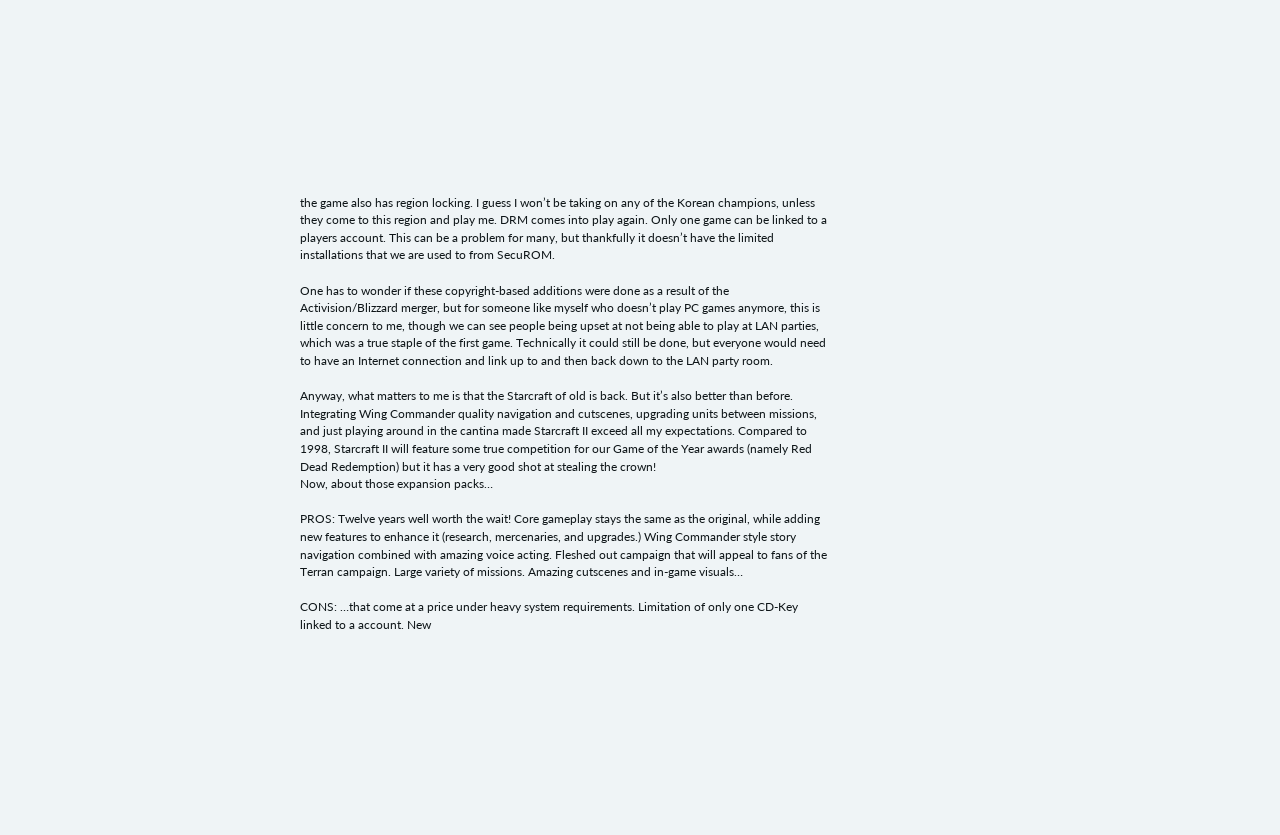the game also has region locking. I guess I won’t be taking on any of the Korean champions, unless they come to this region and play me. DRM comes into play again. Only one game can be linked to a players account. This can be a problem for many, but thankfully it doesn’t have the limited installations that we are used to from SecuROM.

One has to wonder if these copyright-based additions were done as a result of the Activision/Blizzard merger, but for someone like myself who doesn’t play PC games anymore, this is little concern to me, though we can see people being upset at not being able to play at LAN parties, which was a true staple of the first game. Technically it could still be done, but everyone would need to have an Internet connection and link up to and then back down to the LAN party room.

Anyway, what matters to me is that the Starcraft of old is back. But it’s also better than before. Integrating Wing Commander quality navigation and cutscenes, upgrading units between missions, and just playing around in the cantina made Starcraft II exceed all my expectations. Compared to 1998, Starcraft II will feature some true competition for our Game of the Year awards (namely Red Dead Redemption) but it has a very good shot at stealing the crown!
Now, about those expansion packs…

PROS: Twelve years well worth the wait! Core gameplay stays the same as the original, while adding new features to enhance it (research, mercenaries, and upgrades.) Wing Commander style story navigation combined with amazing voice acting. Fleshed out campaign that will appeal to fans of the Terran campaign. Large variety of missions. Amazing cutscenes and in-game visuals…

CONS: …that come at a price under heavy system requirements. Limitation of only one CD-Key linked to a account. New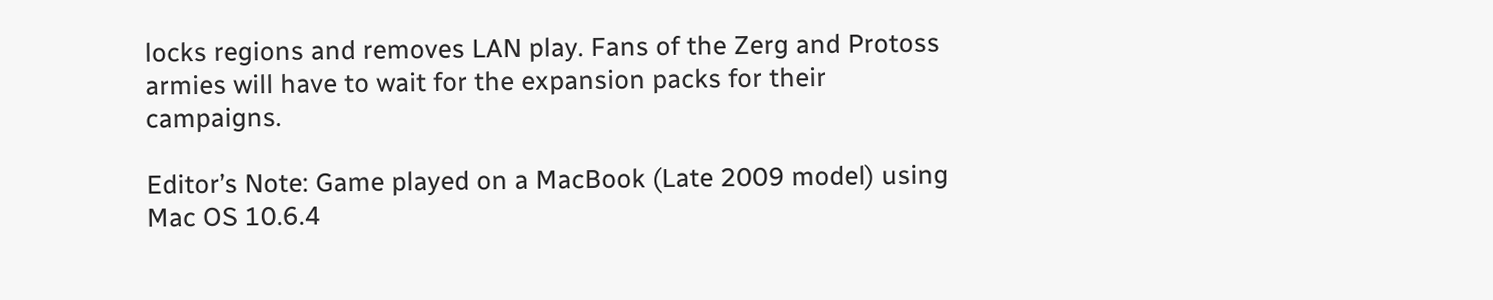locks regions and removes LAN play. Fans of the Zerg and Protoss armies will have to wait for the expansion packs for their campaigns.

Editor’s Note: Game played on a MacBook (Late 2009 model) using Mac OS 10.6.4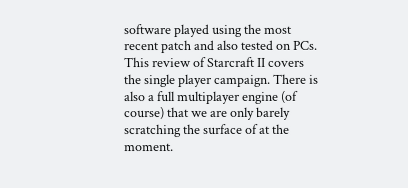software played using the most recent patch and also tested on PCs. This review of Starcraft II covers the single player campaign. There is also a full multiplayer engine (of course) that we are only barely scratching the surface of at the moment.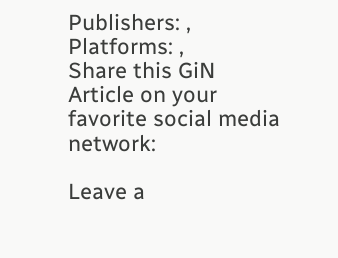Publishers: ,
Platforms: ,
Share this GiN Article on your favorite social media network:

Leave a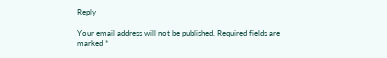Reply

Your email address will not be published. Required fields are marked *